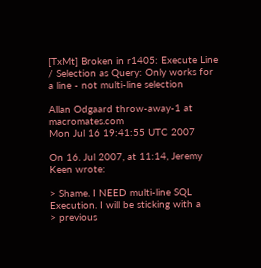[TxMt] Broken in r1405: Execute Line / Selection as Query: Only works for a line - not multi-line selection

Allan Odgaard throw-away-1 at macromates.com
Mon Jul 16 19:41:55 UTC 2007

On 16. Jul 2007, at 11:14, Jeremy Keen wrote:

> Shame. I NEED multi-line SQL Execution. I will be sticking with a
> previous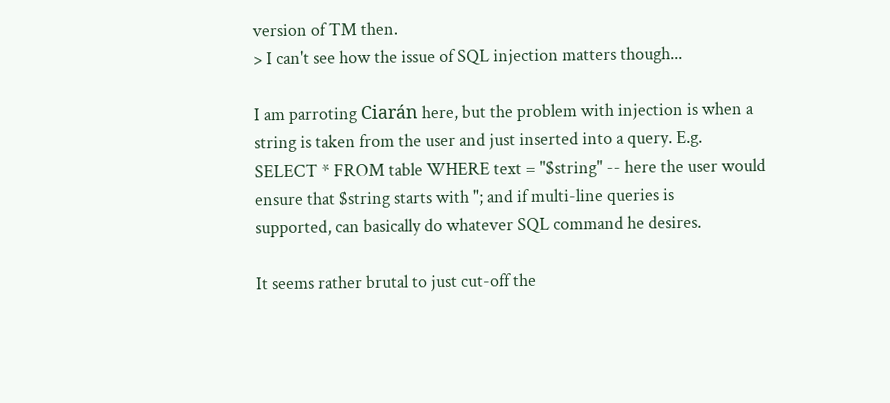version of TM then.
> I can't see how the issue of SQL injection matters though...

I am parroting Ciarán here, but the problem with injection is when a
string is taken from the user and just inserted into a query. E.g.
SELECT * FROM table WHERE text = "$string" -- here the user would
ensure that $string starts with "; and if multi-line queries is
supported, can basically do whatever SQL command he desires.

It seems rather brutal to just cut-off the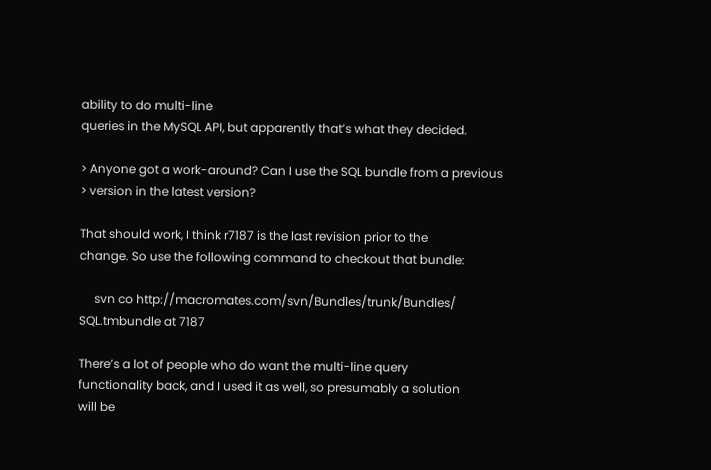ability to do multi-line
queries in the MySQL API, but apparently that’s what they decided.

> Anyone got a work-around? Can I use the SQL bundle from a previous
> version in the latest version?

That should work, I think r7187 is the last revision prior to the
change. So use the following command to checkout that bundle:

     svn co http://macromates.com/svn/Bundles/trunk/Bundles/
SQL.tmbundle at 7187

There’s a lot of people who do want the multi-line query
functionality back, and I used it as well, so presumably a solution
will be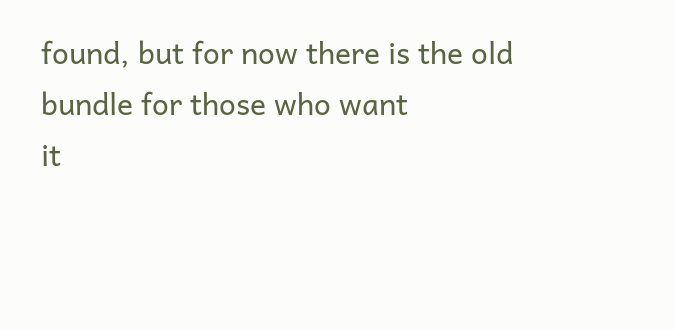found, but for now there is the old bundle for those who want
it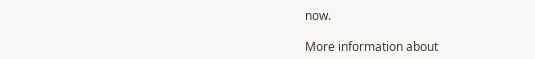now.

More information about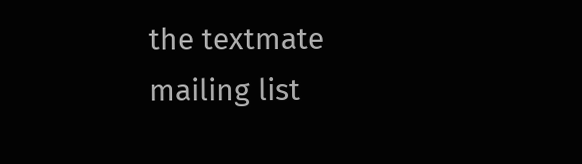the textmate mailing list